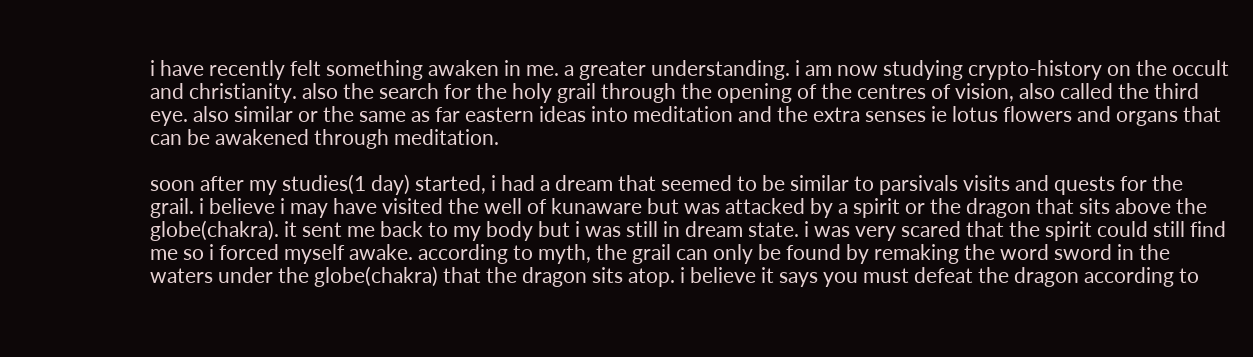i have recently felt something awaken in me. a greater understanding. i am now studying crypto-history on the occult and christianity. also the search for the holy grail through the opening of the centres of vision, also called the third eye. also similar or the same as far eastern ideas into meditation and the extra senses ie lotus flowers and organs that can be awakened through meditation.

soon after my studies(1 day) started, i had a dream that seemed to be similar to parsivals visits and quests for the grail. i believe i may have visited the well of kunaware but was attacked by a spirit or the dragon that sits above the globe(chakra). it sent me back to my body but i was still in dream state. i was very scared that the spirit could still find me so i forced myself awake. according to myth, the grail can only be found by remaking the word sword in the waters under the globe(chakra) that the dragon sits atop. i believe it says you must defeat the dragon according to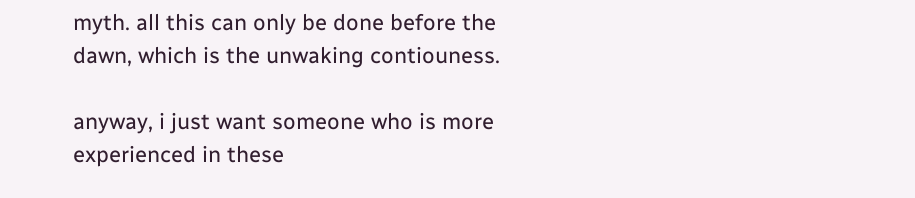myth. all this can only be done before the dawn, which is the unwaking contiouness.

anyway, i just want someone who is more experienced in these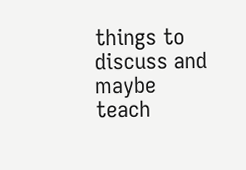things to discuss and maybe teach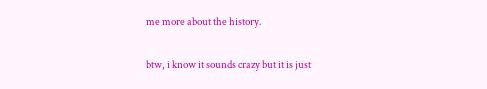me more about the history.

btw, i know it sounds crazy but it is just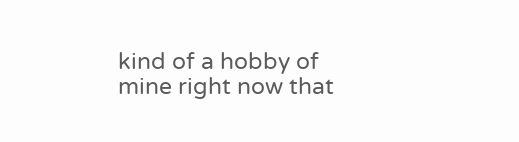kind of a hobby of mine right now that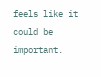feels like it could be important.